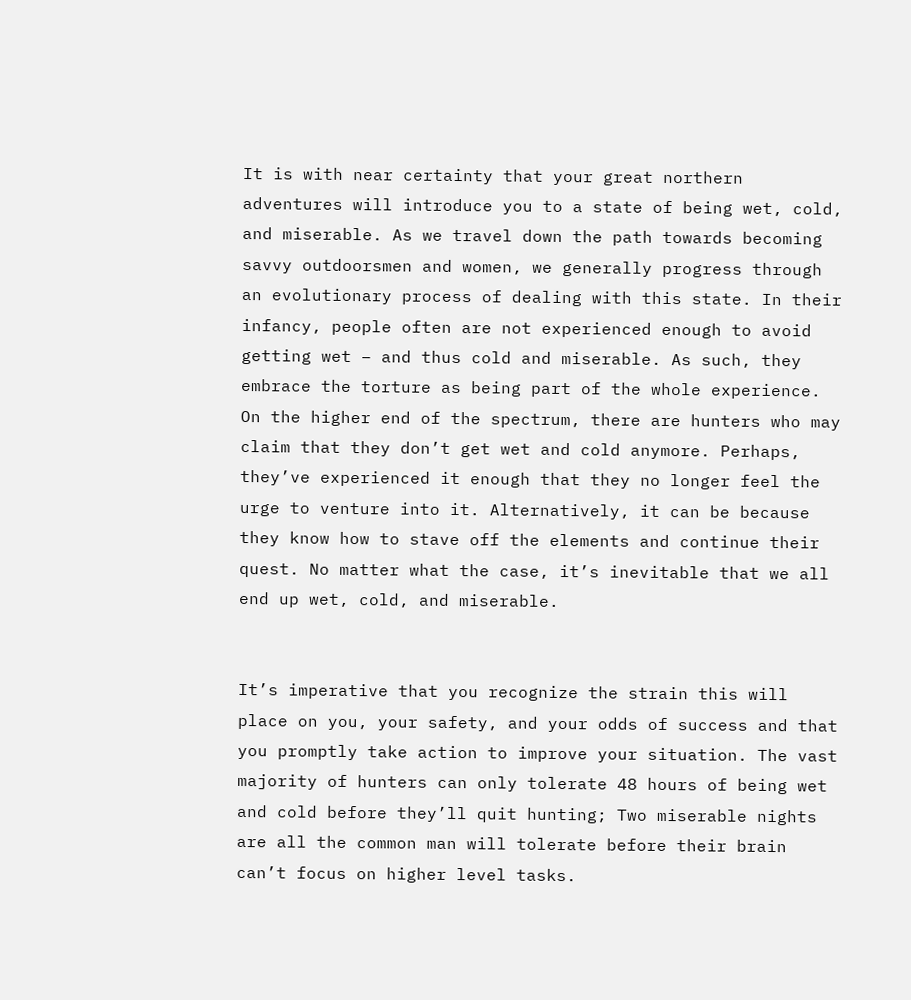It is with near certainty that your great northern adventures will introduce you to a state of being wet, cold, and miserable. As we travel down the path towards becoming savvy outdoorsmen and women, we generally progress through an evolutionary process of dealing with this state. In their infancy, people often are not experienced enough to avoid getting wet – and thus cold and miserable. As such, they embrace the torture as being part of the whole experience. On the higher end of the spectrum, there are hunters who may claim that they don’t get wet and cold anymore. Perhaps, they’ve experienced it enough that they no longer feel the urge to venture into it. Alternatively, it can be because they know how to stave off the elements and continue their quest. No matter what the case, it’s inevitable that we all end up wet, cold, and miserable.


It’s imperative that you recognize the strain this will place on you, your safety, and your odds of success and that you promptly take action to improve your situation. The vast majority of hunters can only tolerate 48 hours of being wet and cold before they’ll quit hunting; Two miserable nights are all the common man will tolerate before their brain can’t focus on higher level tasks.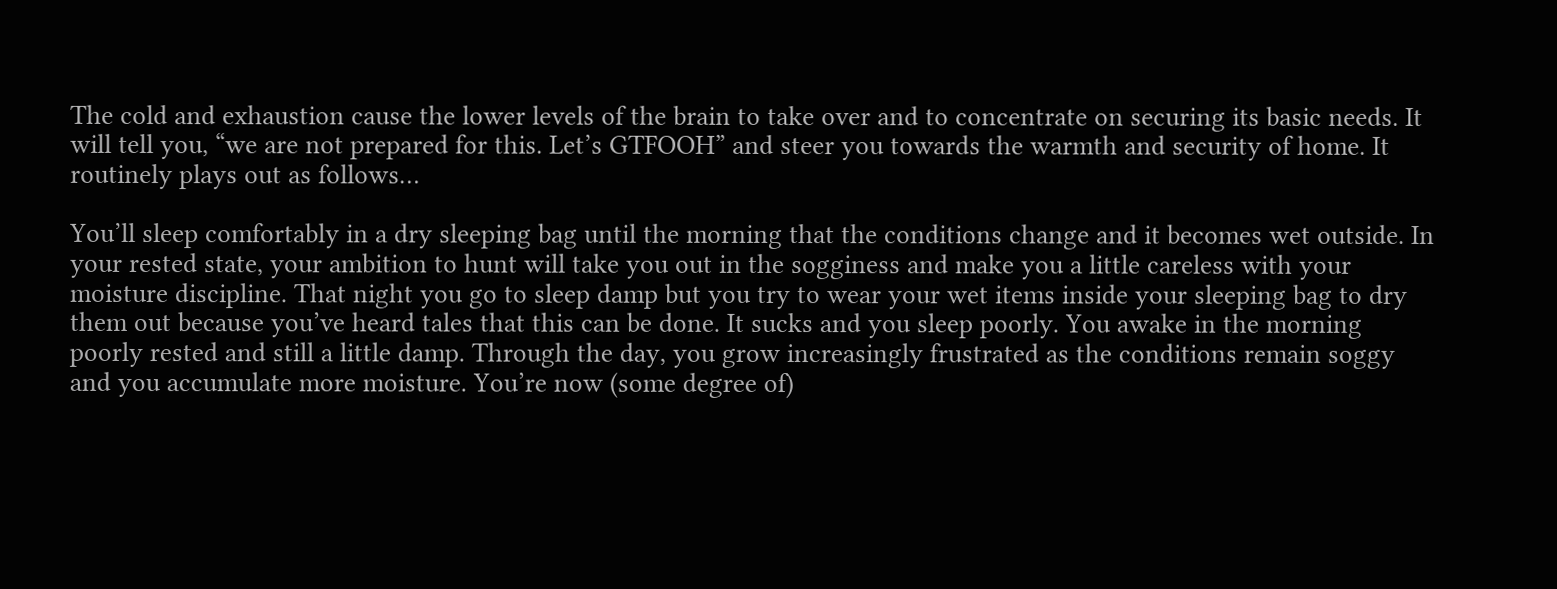The cold and exhaustion cause the lower levels of the brain to take over and to concentrate on securing its basic needs. It will tell you, “we are not prepared for this. Let’s GTFOOH” and steer you towards the warmth and security of home. It routinely plays out as follows…

You’ll sleep comfortably in a dry sleeping bag until the morning that the conditions change and it becomes wet outside. In your rested state, your ambition to hunt will take you out in the sogginess and make you a little careless with your moisture discipline. That night you go to sleep damp but you try to wear your wet items inside your sleeping bag to dry them out because you’ve heard tales that this can be done. It sucks and you sleep poorly. You awake in the morning poorly rested and still a little damp. Through the day, you grow increasingly frustrated as the conditions remain soggy and you accumulate more moisture. You’re now (some degree of)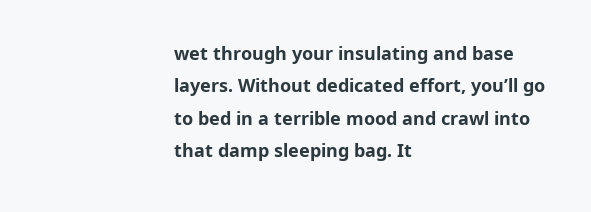wet through your insulating and base layers. Without dedicated effort, you’ll go to bed in a terrible mood and crawl into that damp sleeping bag. It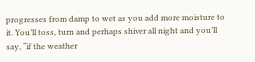progresses from damp to wet as you add more moisture to it. You’ll toss, turn and perhaps shiver all night and you’ll say, “if the weather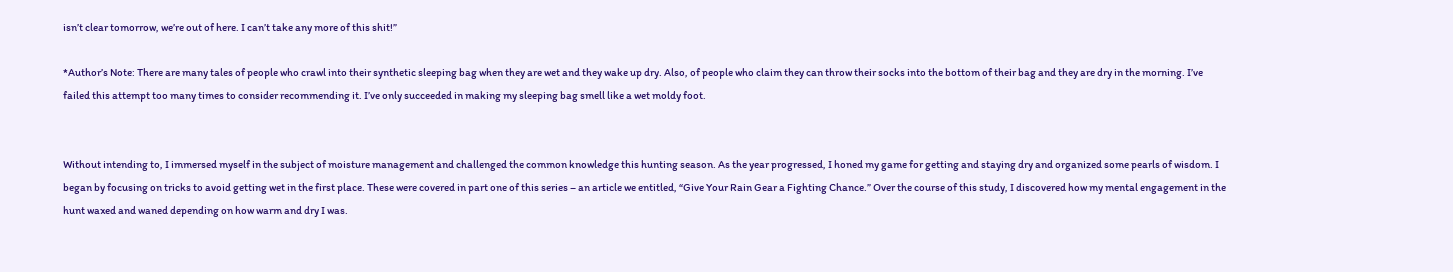isn’t clear tomorrow, we’re out of here. I can’t take any more of this shit!”

*Author’s Note: There are many tales of people who crawl into their synthetic sleeping bag when they are wet and they wake up dry. Also, of people who claim they can throw their socks into the bottom of their bag and they are dry in the morning. I’ve failed this attempt too many times to consider recommending it. I’ve only succeeded in making my sleeping bag smell like a wet moldy foot.


Without intending to, I immersed myself in the subject of moisture management and challenged the common knowledge this hunting season. As the year progressed, I honed my game for getting and staying dry and organized some pearls of wisdom. I began by focusing on tricks to avoid getting wet in the first place. These were covered in part one of this series – an article we entitled, “Give Your Rain Gear a Fighting Chance.” Over the course of this study, I discovered how my mental engagement in the hunt waxed and waned depending on how warm and dry I was.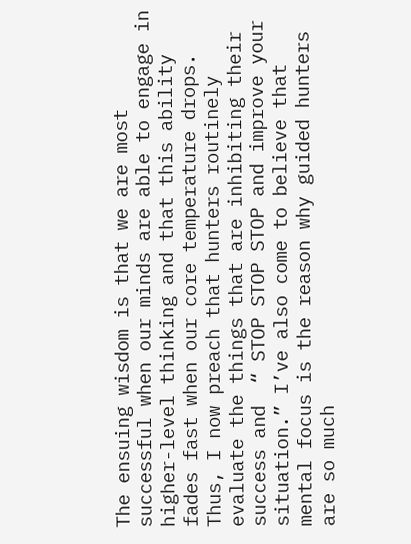The ensuing wisdom is that we are most successful when our minds are able to engage in higher-level thinking and that this ability fades fast when our core temperature drops. Thus, I now preach that hunters routinely evaluate the things that are inhibiting their success and  “ STOP STOP STOP and improve your situation.” I’ve also come to believe that mental focus is the reason why guided hunters are so much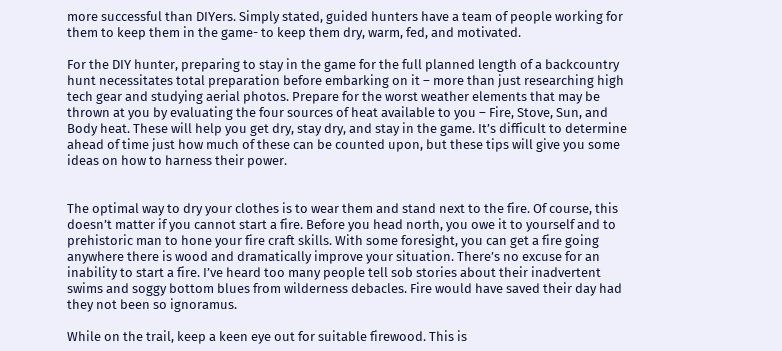more successful than DIYers. Simply stated, guided hunters have a team of people working for them to keep them in the game- to keep them dry, warm, fed, and motivated.

For the DIY hunter, preparing to stay in the game for the full planned length of a backcountry hunt necessitates total preparation before embarking on it – more than just researching high tech gear and studying aerial photos. Prepare for the worst weather elements that may be thrown at you by evaluating the four sources of heat available to you – Fire, Stove, Sun, and Body heat. These will help you get dry, stay dry, and stay in the game. It’s difficult to determine ahead of time just how much of these can be counted upon, but these tips will give you some ideas on how to harness their power.


The optimal way to dry your clothes is to wear them and stand next to the fire. Of course, this doesn’t matter if you cannot start a fire. Before you head north, you owe it to yourself and to prehistoric man to hone your fire craft skills. With some foresight, you can get a fire going anywhere there is wood and dramatically improve your situation. There’s no excuse for an inability to start a fire. I’ve heard too many people tell sob stories about their inadvertent swims and soggy bottom blues from wilderness debacles. Fire would have saved their day had they not been so ignoramus.

While on the trail, keep a keen eye out for suitable firewood. This is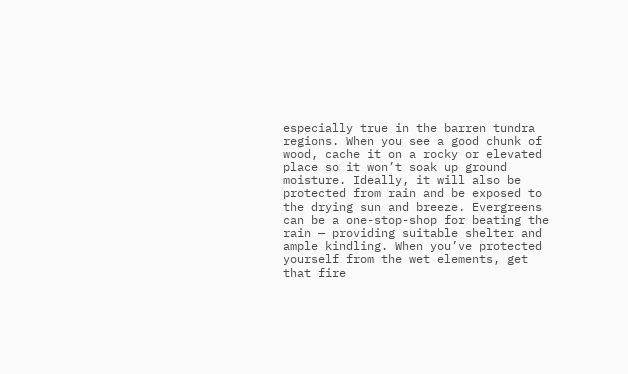especially true in the barren tundra regions. When you see a good chunk of wood, cache it on a rocky or elevated place so it won’t soak up ground moisture. Ideally, it will also be protected from rain and be exposed to the drying sun and breeze. Evergreens can be a one-stop-shop for beating the rain — providing suitable shelter and ample kindling. When you’ve protected yourself from the wet elements, get that fire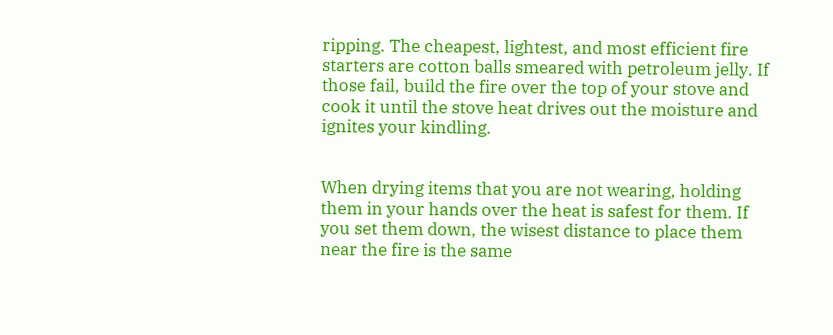ripping. The cheapest, lightest, and most efficient fire starters are cotton balls smeared with petroleum jelly. If those fail, build the fire over the top of your stove and cook it until the stove heat drives out the moisture and ignites your kindling.


When drying items that you are not wearing, holding them in your hands over the heat is safest for them. If you set them down, the wisest distance to place them near the fire is the same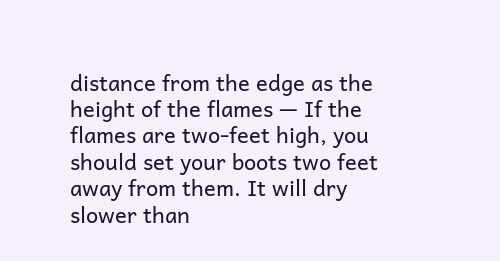distance from the edge as the height of the flames — If the flames are two-feet high, you should set your boots two feet away from them. It will dry slower than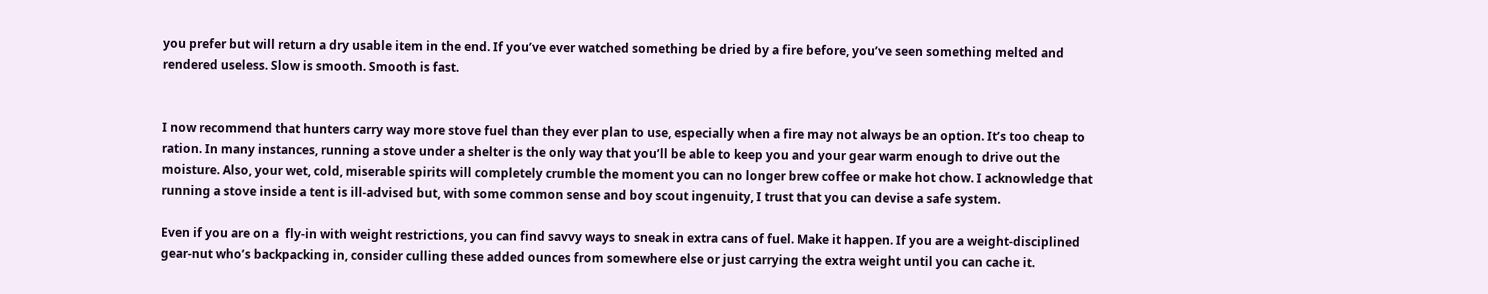you prefer but will return a dry usable item in the end. If you’ve ever watched something be dried by a fire before, you’ve seen something melted and rendered useless. Slow is smooth. Smooth is fast.


I now recommend that hunters carry way more stove fuel than they ever plan to use, especially when a fire may not always be an option. It’s too cheap to ration. In many instances, running a stove under a shelter is the only way that you’ll be able to keep you and your gear warm enough to drive out the moisture. Also, your wet, cold, miserable spirits will completely crumble the moment you can no longer brew coffee or make hot chow. I acknowledge that running a stove inside a tent is ill-advised but, with some common sense and boy scout ingenuity, I trust that you can devise a safe system.

Even if you are on a  fly-in with weight restrictions, you can find savvy ways to sneak in extra cans of fuel. Make it happen. If you are a weight-disciplined gear-nut who’s backpacking in, consider culling these added ounces from somewhere else or just carrying the extra weight until you can cache it.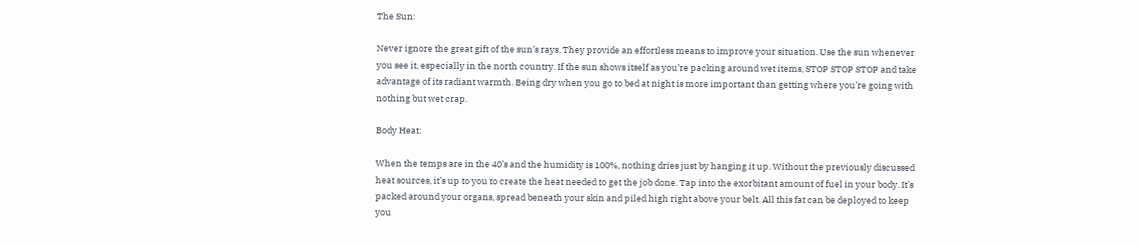The Sun:

Never ignore the great gift of the sun’s rays. They provide an effortless means to improve your situation. Use the sun whenever you see it, especially in the north country. If the sun shows itself as you’re packing around wet items, STOP STOP STOP and take advantage of its radiant warmth. Being dry when you go to bed at night is more important than getting where you’re going with nothing but wet crap.

Body Heat:

When the temps are in the 40’s and the humidity is 100%, nothing dries just by hanging it up. Without the previously discussed heat sources, it’s up to you to create the heat needed to get the job done. Tap into the exorbitant amount of fuel in your body. It’s packed around your organs, spread beneath your skin and piled high right above your belt. All this fat can be deployed to keep you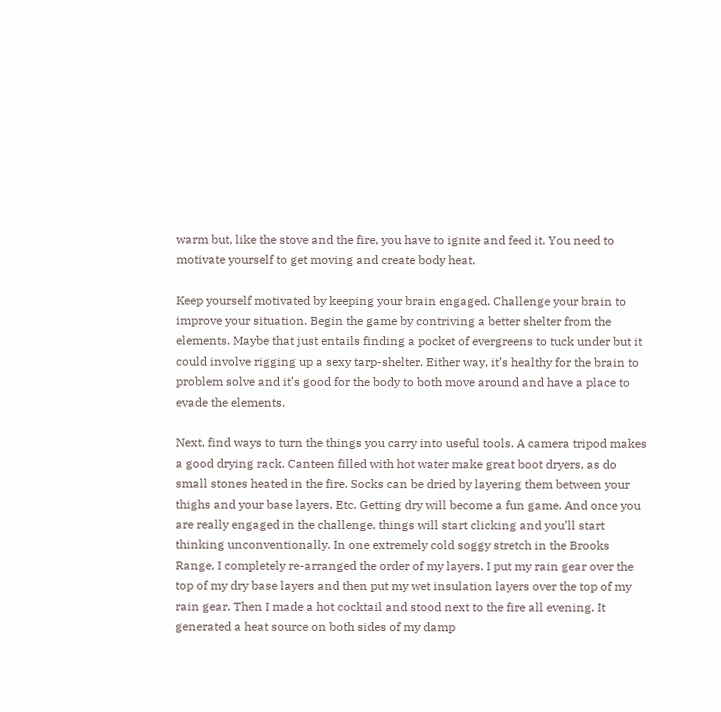warm but, like the stove and the fire, you have to ignite and feed it. You need to motivate yourself to get moving and create body heat.

Keep yourself motivated by keeping your brain engaged. Challenge your brain to improve your situation. Begin the game by contriving a better shelter from the elements. Maybe that just entails finding a pocket of evergreens to tuck under but it could involve rigging up a sexy tarp-shelter. Either way, it’s healthy for the brain to problem solve and it’s good for the body to both move around and have a place to evade the elements.

Next, find ways to turn the things you carry into useful tools. A camera tripod makes a good drying rack. Canteen filled with hot water make great boot dryers, as do small stones heated in the fire. Socks can be dried by layering them between your thighs and your base layers. Etc. Getting dry will become a fun game. And once you are really engaged in the challenge, things will start clicking and you’ll start thinking unconventionally. In one extremely cold soggy stretch in the Brooks Range, I completely re-arranged the order of my layers. I put my rain gear over the top of my dry base layers and then put my wet insulation layers over the top of my rain gear. Then I made a hot cocktail and stood next to the fire all evening. It generated a heat source on both sides of my damp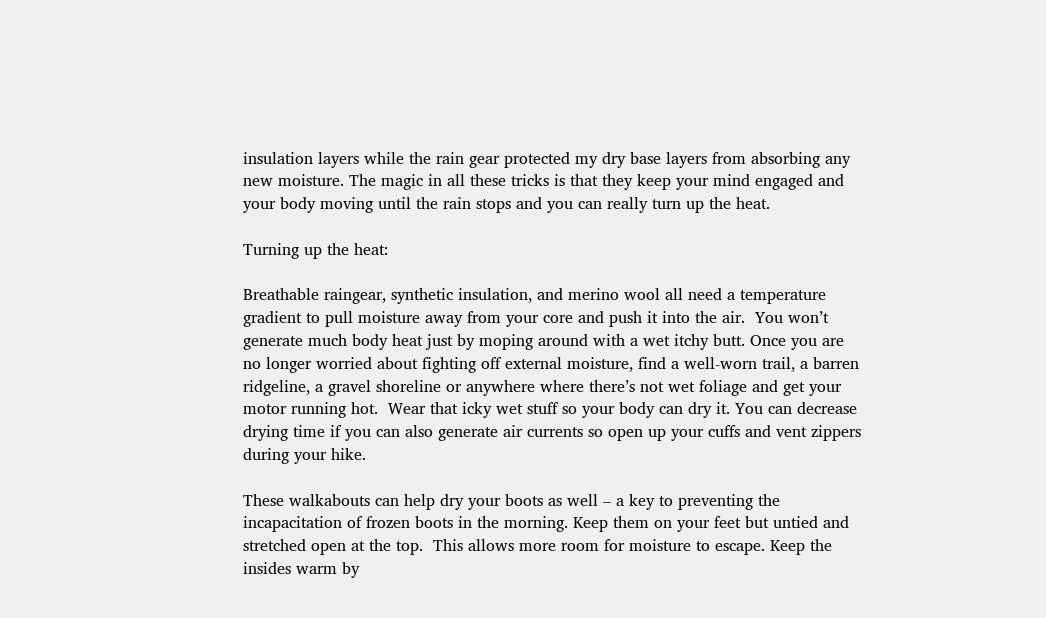insulation layers while the rain gear protected my dry base layers from absorbing any new moisture. The magic in all these tricks is that they keep your mind engaged and your body moving until the rain stops and you can really turn up the heat.

Turning up the heat:

Breathable raingear, synthetic insulation, and merino wool all need a temperature gradient to pull moisture away from your core and push it into the air.  You won’t generate much body heat just by moping around with a wet itchy butt. Once you are no longer worried about fighting off external moisture, find a well-worn trail, a barren ridgeline, a gravel shoreline or anywhere where there’s not wet foliage and get your motor running hot.  Wear that icky wet stuff so your body can dry it. You can decrease drying time if you can also generate air currents so open up your cuffs and vent zippers during your hike.

These walkabouts can help dry your boots as well – a key to preventing the incapacitation of frozen boots in the morning. Keep them on your feet but untied and stretched open at the top.  This allows more room for moisture to escape. Keep the insides warm by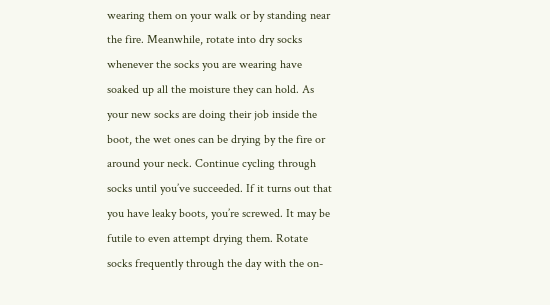wearing them on your walk or by standing near the fire. Meanwhile, rotate into dry socks whenever the socks you are wearing have soaked up all the moisture they can hold. As your new socks are doing their job inside the boot, the wet ones can be drying by the fire or around your neck. Continue cycling through socks until you’ve succeeded. If it turns out that you have leaky boots, you’re screwed. It may be futile to even attempt drying them. Rotate socks frequently through the day with the on-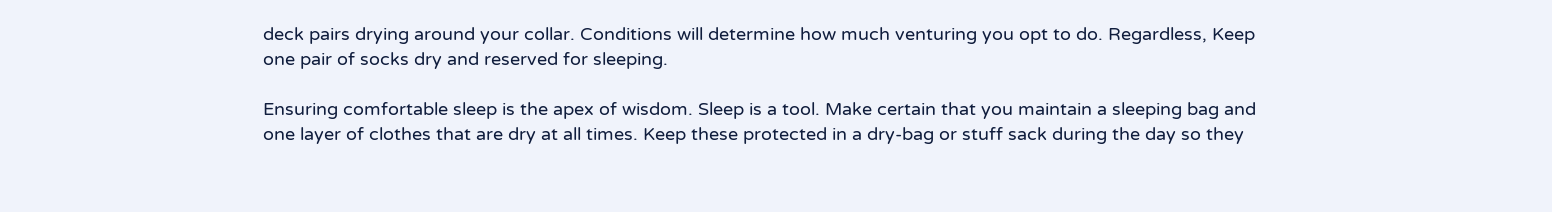deck pairs drying around your collar. Conditions will determine how much venturing you opt to do. Regardless, Keep one pair of socks dry and reserved for sleeping.

Ensuring comfortable sleep is the apex of wisdom. Sleep is a tool. Make certain that you maintain a sleeping bag and one layer of clothes that are dry at all times. Keep these protected in a dry-bag or stuff sack during the day so they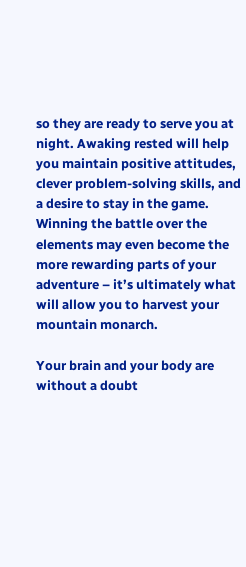so they are ready to serve you at night. Awaking rested will help you maintain positive attitudes, clever problem-solving skills, and a desire to stay in the game. Winning the battle over the elements may even become the more rewarding parts of your adventure – it’s ultimately what will allow you to harvest your mountain monarch.

Your brain and your body are without a doubt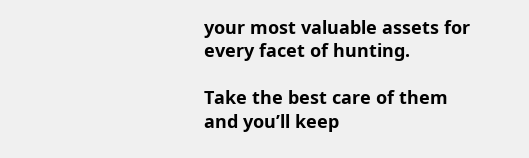your most valuable assets for every facet of hunting.

Take the best care of them and you’ll keep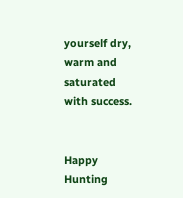yourself dry, warm and saturated with success.


Happy Hunting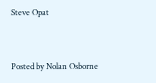Steve Opat


Posted by Nolan Osborne